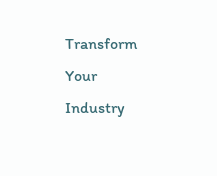Transform Your Industry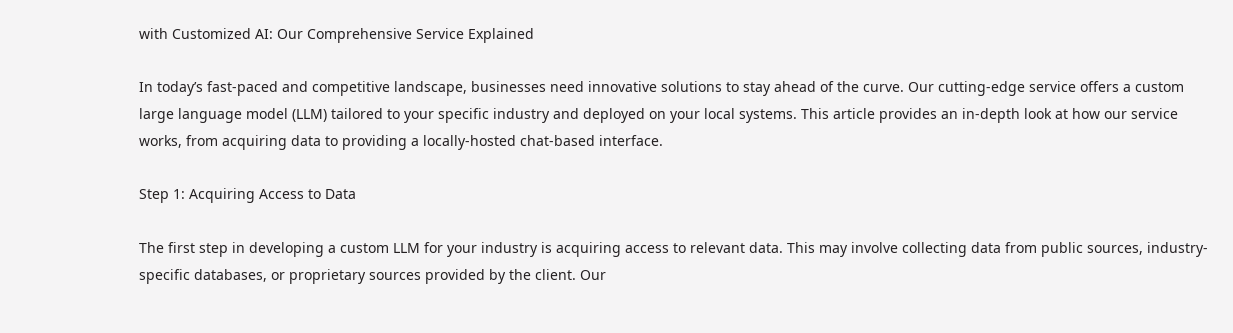with Customized AI: Our Comprehensive Service Explained

In today’s fast-paced and competitive landscape, businesses need innovative solutions to stay ahead of the curve. Our cutting-edge service offers a custom large language model (LLM) tailored to your specific industry and deployed on your local systems. This article provides an in-depth look at how our service works, from acquiring data to providing a locally-hosted chat-based interface.

Step 1: Acquiring Access to Data

The first step in developing a custom LLM for your industry is acquiring access to relevant data. This may involve collecting data from public sources, industry-specific databases, or proprietary sources provided by the client. Our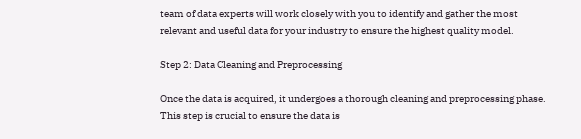team of data experts will work closely with you to identify and gather the most relevant and useful data for your industry to ensure the highest quality model.

Step 2: Data Cleaning and Preprocessing

Once the data is acquired, it undergoes a thorough cleaning and preprocessing phase. This step is crucial to ensure the data is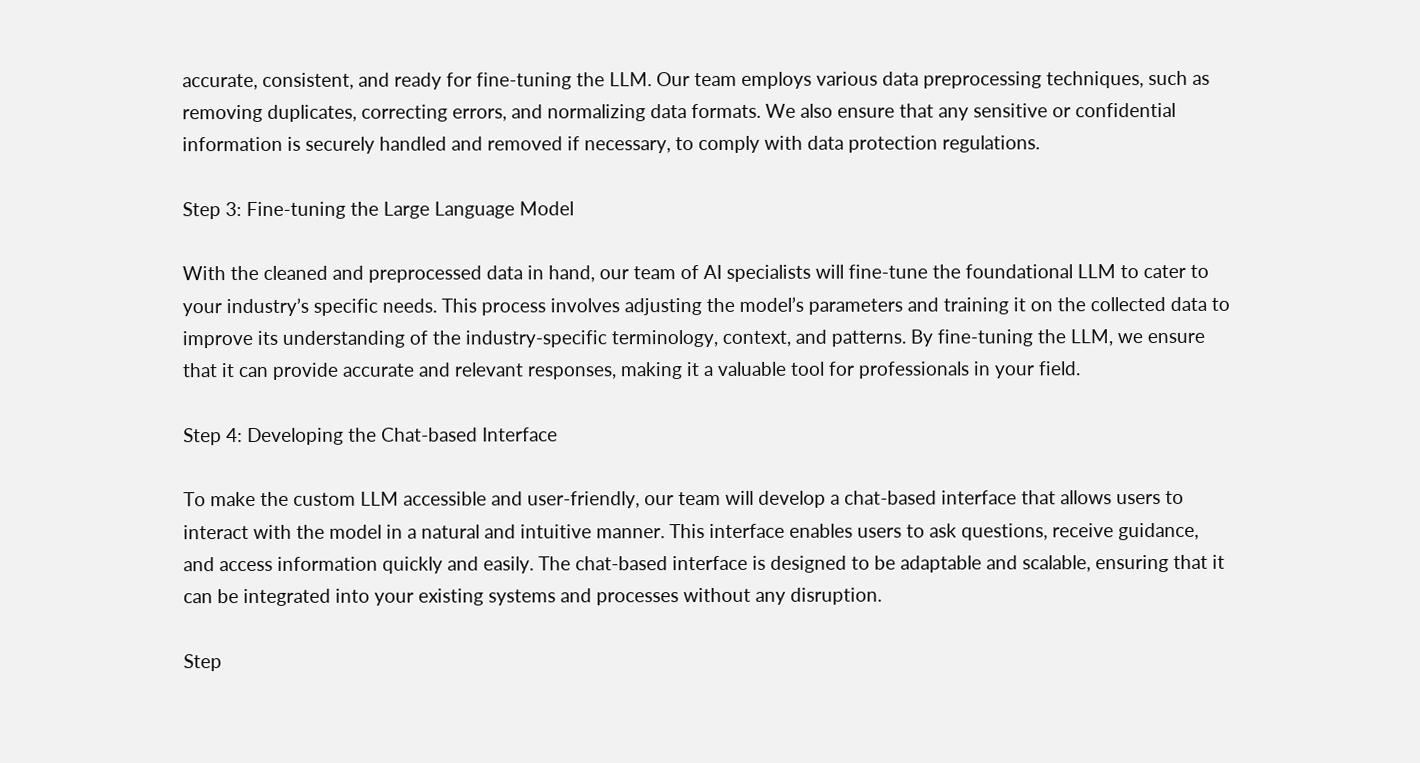accurate, consistent, and ready for fine-tuning the LLM. Our team employs various data preprocessing techniques, such as removing duplicates, correcting errors, and normalizing data formats. We also ensure that any sensitive or confidential information is securely handled and removed if necessary, to comply with data protection regulations.

Step 3: Fine-tuning the Large Language Model

With the cleaned and preprocessed data in hand, our team of AI specialists will fine-tune the foundational LLM to cater to your industry’s specific needs. This process involves adjusting the model’s parameters and training it on the collected data to improve its understanding of the industry-specific terminology, context, and patterns. By fine-tuning the LLM, we ensure that it can provide accurate and relevant responses, making it a valuable tool for professionals in your field.

Step 4: Developing the Chat-based Interface

To make the custom LLM accessible and user-friendly, our team will develop a chat-based interface that allows users to interact with the model in a natural and intuitive manner. This interface enables users to ask questions, receive guidance, and access information quickly and easily. The chat-based interface is designed to be adaptable and scalable, ensuring that it can be integrated into your existing systems and processes without any disruption.

Step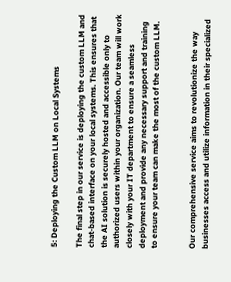5: Deploying the Custom LLM on Local Systems

The final step in our service is deploying the custom LLM and chat-based interface on your local systems. This ensures that the AI solution is securely hosted and accessible only to authorized users within your organization. Our team will work closely with your IT department to ensure a seamless deployment and provide any necessary support and training to ensure your team can make the most of the custom LLM.


Our comprehensive service aims to revolutionize the way businesses access and utilize information in their specialized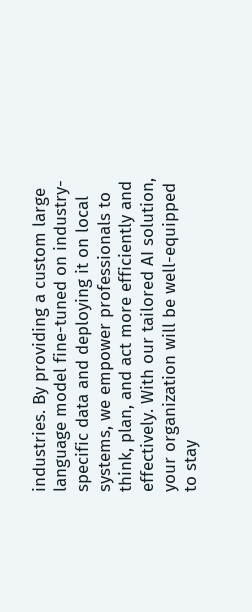industries. By providing a custom large language model fine-tuned on industry-specific data and deploying it on local systems, we empower professionals to think, plan, and act more efficiently and effectively. With our tailored AI solution, your organization will be well-equipped to stay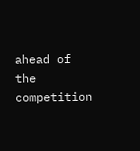ahead of the competition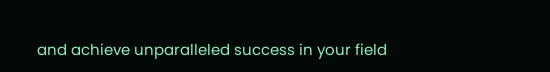and achieve unparalleled success in your field